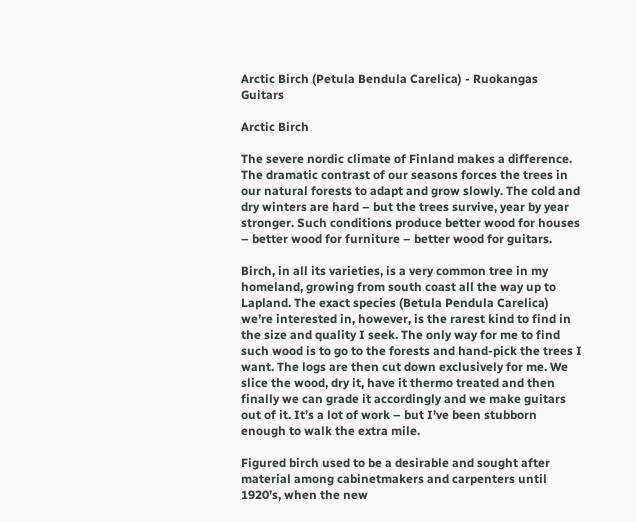Arctic Birch (Petula Bendula Carelica) - Ruokangas Guitars

Arctic Birch

The severe nordic climate of Finland makes a difference. The dramatic contrast of our seasons forces the trees in our natural forests to adapt and grow slowly. The cold and dry winters are hard – but the trees survive, year by year stronger. Such conditions produce better wood for houses – better wood for furniture – better wood for guitars.

Birch, in all its varieties, is a very common tree in my homeland, growing from south coast all the way up to Lapland. The exact species (Betula Pendula Carelica) we’re interested in, however, is the rarest kind to find in the size and quality I seek. The only way for me to find such wood is to go to the forests and hand-pick the trees I want. The logs are then cut down exclusively for me. We slice the wood, dry it, have it thermo treated and then finally we can grade it accordingly and we make guitars out of it. It’s a lot of work – but I’ve been stubborn enough to walk the extra mile.

Figured birch used to be a desirable and sought after material among cabinetmakers and carpenters until 1920’s, when the new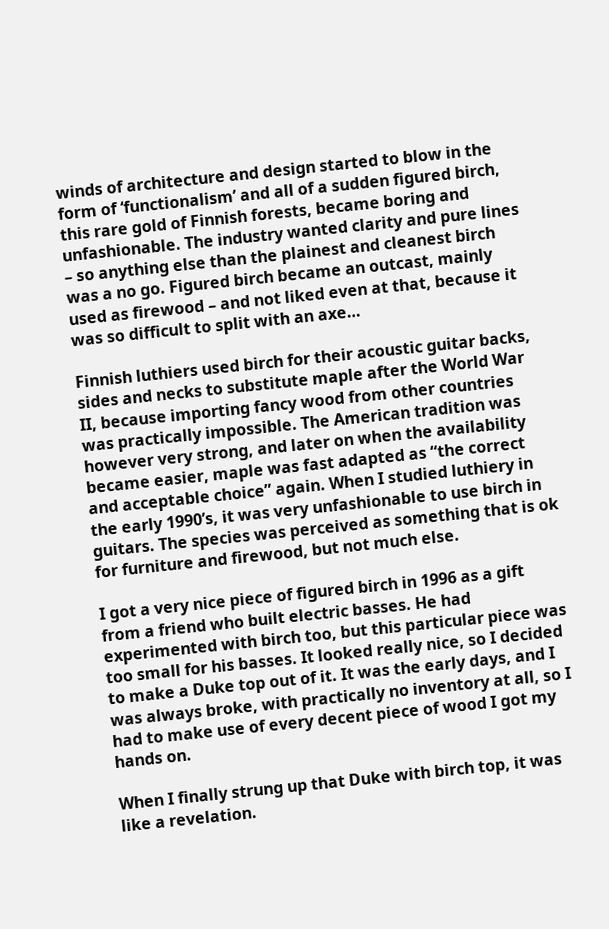winds of architecture and design started to blow in the form of ‘functionalism’ and all of a sudden figured birch, this rare gold of Finnish forests, became boring and unfashionable. The industry wanted clarity and pure lines – so anything else than the plainest and cleanest birch was a no go. Figured birch became an outcast, mainly used as firewood – and not liked even at that, because it was so difficult to split with an axe…

Finnish luthiers used birch for their acoustic guitar backs, sides and necks to substitute maple after the World War II, because importing fancy wood from other countries was practically impossible. The American tradition was however very strong, and later on when the availability became easier, maple was fast adapted as “the correct and acceptable choice” again. When I studied luthiery in the early 1990’s, it was very unfashionable to use birch in guitars. The species was perceived as something that is ok for furniture and firewood, but not much else.

I got a very nice piece of figured birch in 1996 as a gift from a friend who built electric basses. He had experimented with birch too, but this particular piece was too small for his basses. It looked really nice, so I decided to make a Duke top out of it. It was the early days, and I was always broke, with practically no inventory at all, so I had to make use of every decent piece of wood I got my hands on.

When I finally strung up that Duke with birch top, it was like a revelation.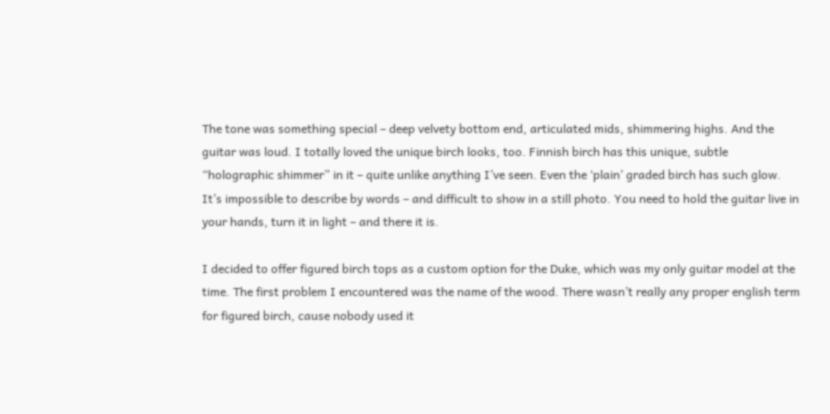The tone was something special – deep velvety bottom end, articulated mids, shimmering highs. And the guitar was loud. I totally loved the unique birch looks, too. Finnish birch has this unique, subtle “holographic shimmer” in it – quite unlike anything I’ve seen. Even the ‘plain’ graded birch has such glow. It’s impossible to describe by words – and difficult to show in a still photo. You need to hold the guitar live in your hands, turn it in light – and there it is.

I decided to offer figured birch tops as a custom option for the Duke, which was my only guitar model at the time. The first problem I encountered was the name of the wood. There wasn’t really any proper english term for figured birch, cause nobody used it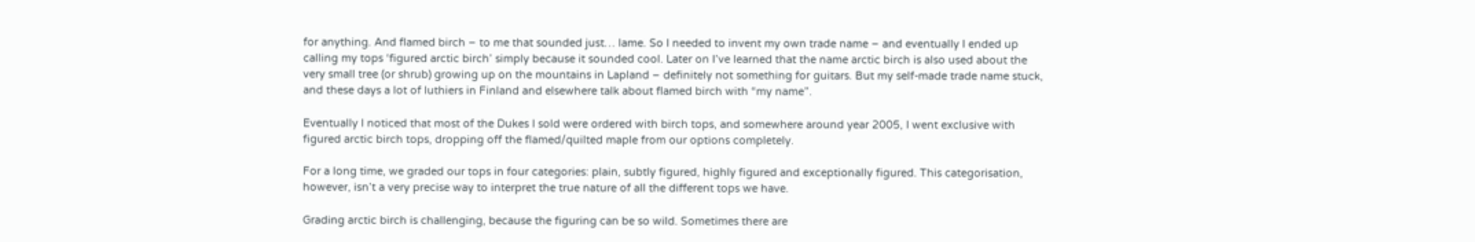for anything. And flamed birch – to me that sounded just… lame. So I needed to invent my own trade name – and eventually I ended up calling my tops ‘figured arctic birch’ simply because it sounded cool. Later on I’ve learned that the name arctic birch is also used about the very small tree (or shrub) growing up on the mountains in Lapland – definitely not something for guitars. But my self-made trade name stuck, and these days a lot of luthiers in Finland and elsewhere talk about flamed birch with “my name”.

Eventually I noticed that most of the Dukes I sold were ordered with birch tops, and somewhere around year 2005, I went exclusive with figured arctic birch tops, dropping off the flamed/quilted maple from our options completely.

For a long time, we graded our tops in four categories: plain, subtly figured, highly figured and exceptionally figured. This categorisation, however, isn’t a very precise way to interpret the true nature of all the different tops we have.

Grading arctic birch is challenging, because the figuring can be so wild. Sometimes there are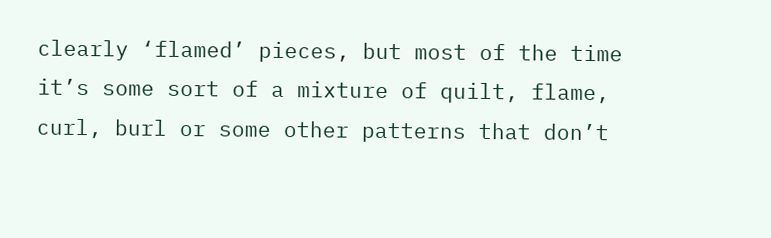clearly ‘flamed’ pieces, but most of the time it’s some sort of a mixture of quilt, flame, curl, burl or some other patterns that don’t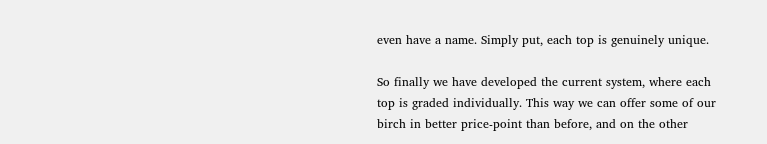even have a name. Simply put, each top is genuinely unique.

So finally we have developed the current system, where each top is graded individually. This way we can offer some of our birch in better price-point than before, and on the other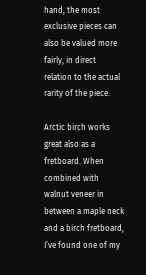hand, the most exclusive pieces can also be valued more fairly, in direct relation to the actual rarity of the piece.

Arctic birch works great also as a fretboard. When combined with walnut veneer in between a maple neck and a birch fretboard, I’ve found one of my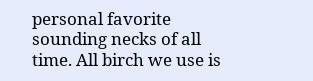personal favorite sounding necks of all time. All birch we use is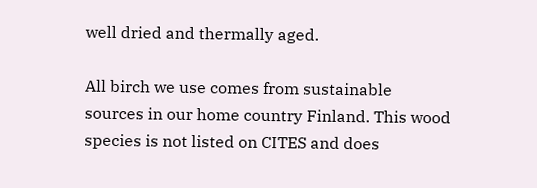well dried and thermally aged.

All birch we use comes from sustainable sources in our home country Finland. This wood species is not listed on CITES and does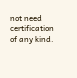not need certification of any kind.